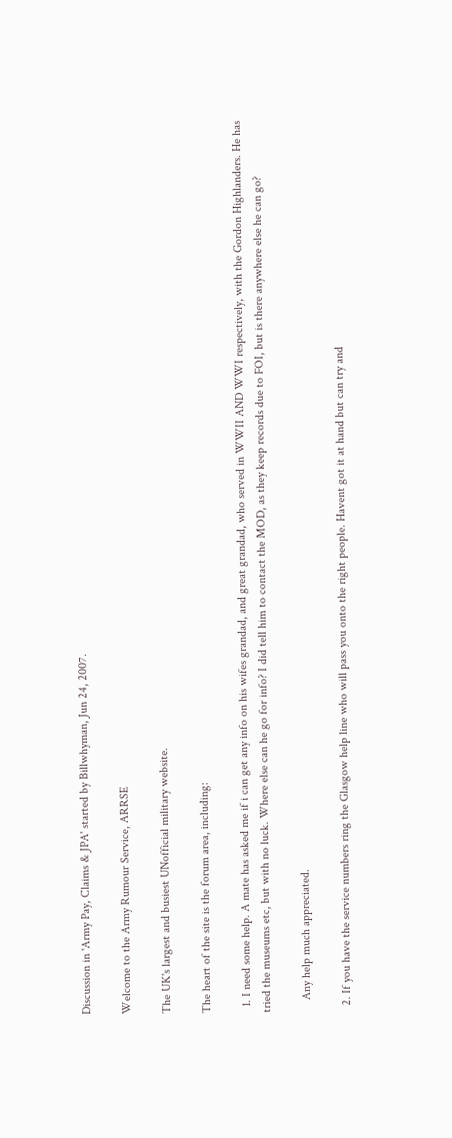Discussion in 'Army Pay, Claims & JPA' started by Billwhyman, Jun 24, 2007.

Welcome to the Army Rumour Service, ARRSE

The UK's largest and busiest UNofficial military website.

The heart of the site is the forum area, including:

  1. I need some help. A mate has asked me if i can get any info on his wifes grandad, and great grandad, who served in WWII AND WWI respectively, with the Gordon Highlanders. He has tried the museums etc, but with no luck. Where else can he go for info? I did tell him to contact the MOD, as they keep records due to FOI, but is there anywhere else he can go?

    Any help much appreciated.

  2. If you have the service numbers ring the Glasgow help line who will pass you onto the right people. Havent got it at hand but can try and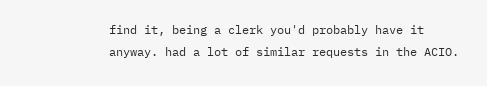find it, being a clerk you'd probably have it anyway. had a lot of similar requests in the ACIO.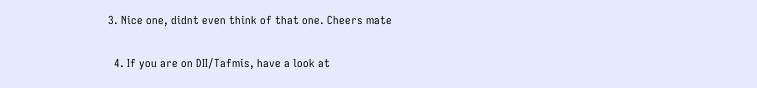3. Nice one, didnt even think of that one. Cheers mate

  4. If you are on DII/Tafmis, have a look at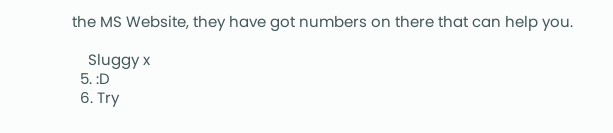the MS Website, they have got numbers on there that can help you.

    Sluggy x
  5. :D
  6. Try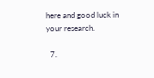here and good luck in your research.

  7.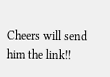Cheers will send him the link!!